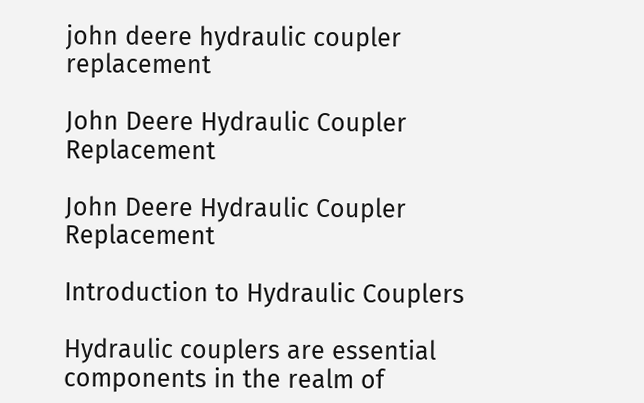john deere hydraulic coupler replacement

John Deere Hydraulic Coupler Replacement

John Deere Hydraulic Coupler Replacement

Introduction to Hydraulic Couplers

Hydraulic couplers are essential components in the realm of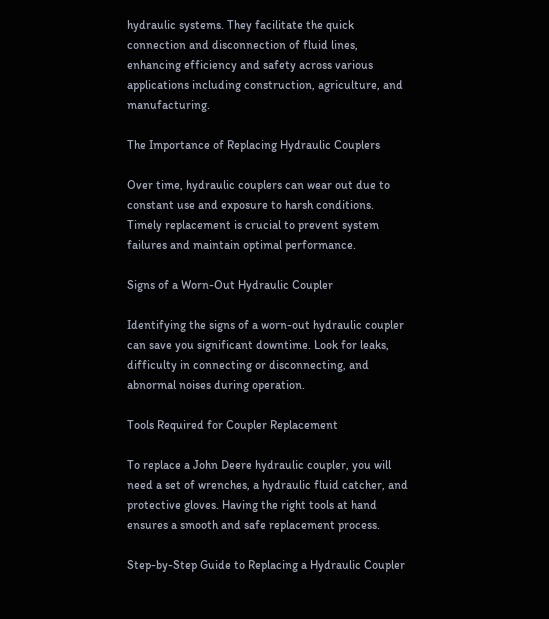hydraulic systems. They facilitate the quick connection and disconnection of fluid lines, enhancing efficiency and safety across various applications including construction, agriculture, and manufacturing.

The Importance of Replacing Hydraulic Couplers

Over time, hydraulic couplers can wear out due to constant use and exposure to harsh conditions. Timely replacement is crucial to prevent system failures and maintain optimal performance.

Signs of a Worn-Out Hydraulic Coupler

Identifying the signs of a worn-out hydraulic coupler can save you significant downtime. Look for leaks, difficulty in connecting or disconnecting, and abnormal noises during operation.

Tools Required for Coupler Replacement

To replace a John Deere hydraulic coupler, you will need a set of wrenches, a hydraulic fluid catcher, and protective gloves. Having the right tools at hand ensures a smooth and safe replacement process.

Step-by-Step Guide to Replacing a Hydraulic Coupler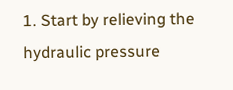1. Start by relieving the hydraulic pressure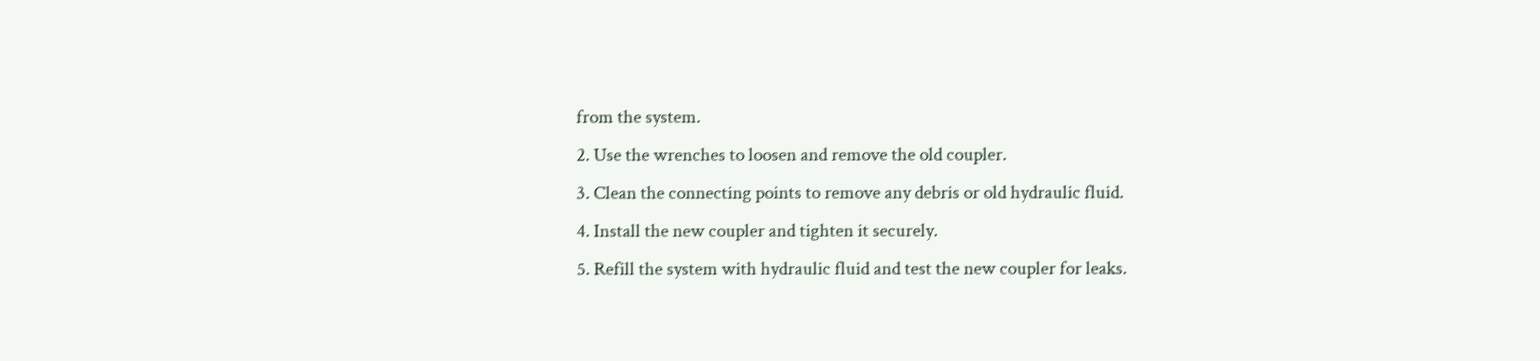from the system.
2. Use the wrenches to loosen and remove the old coupler.
3. Clean the connecting points to remove any debris or old hydraulic fluid.
4. Install the new coupler and tighten it securely.
5. Refill the system with hydraulic fluid and test the new coupler for leaks.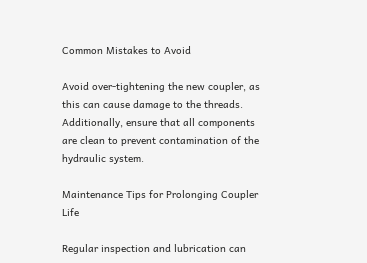Common Mistakes to Avoid

Avoid over-tightening the new coupler, as this can cause damage to the threads. Additionally, ensure that all components are clean to prevent contamination of the hydraulic system.

Maintenance Tips for Prolonging Coupler Life

Regular inspection and lubrication can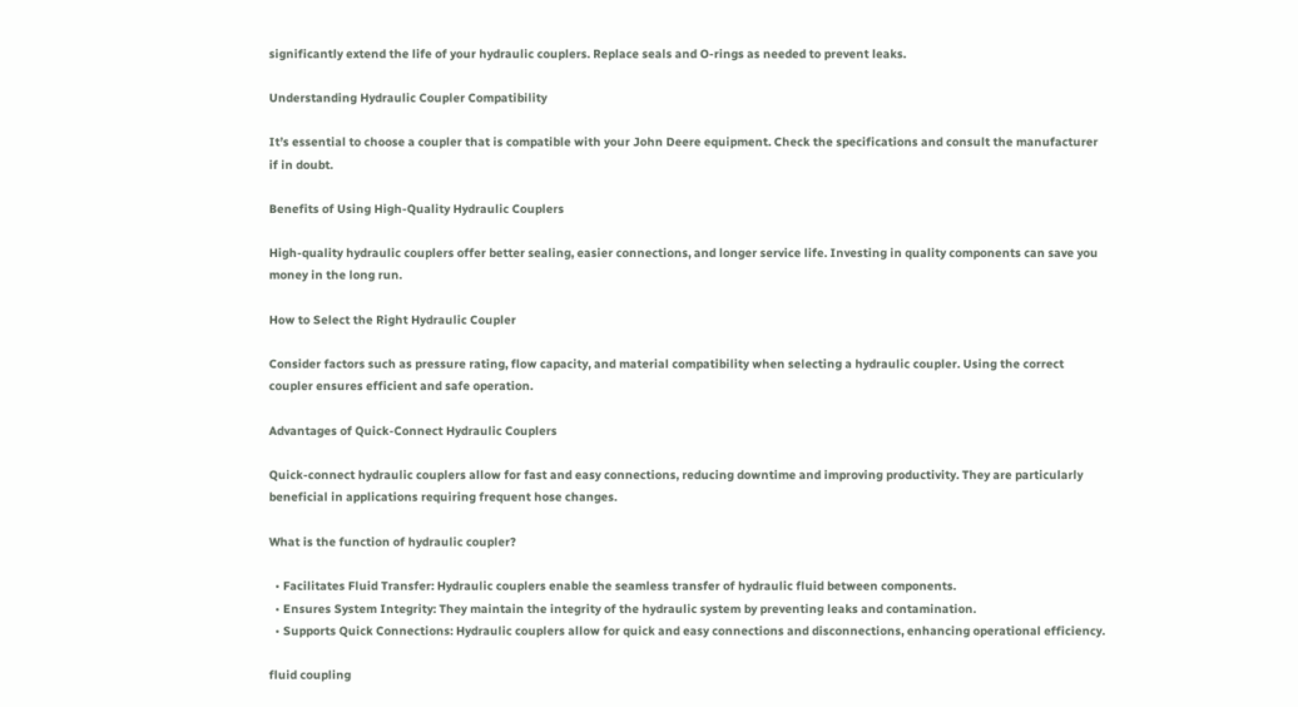significantly extend the life of your hydraulic couplers. Replace seals and O-rings as needed to prevent leaks.

Understanding Hydraulic Coupler Compatibility

It’s essential to choose a coupler that is compatible with your John Deere equipment. Check the specifications and consult the manufacturer if in doubt.

Benefits of Using High-Quality Hydraulic Couplers

High-quality hydraulic couplers offer better sealing, easier connections, and longer service life. Investing in quality components can save you money in the long run.

How to Select the Right Hydraulic Coupler

Consider factors such as pressure rating, flow capacity, and material compatibility when selecting a hydraulic coupler. Using the correct coupler ensures efficient and safe operation.

Advantages of Quick-Connect Hydraulic Couplers

Quick-connect hydraulic couplers allow for fast and easy connections, reducing downtime and improving productivity. They are particularly beneficial in applications requiring frequent hose changes.

What is the function of hydraulic coupler?

  • Facilitates Fluid Transfer: Hydraulic couplers enable the seamless transfer of hydraulic fluid between components.
  • Ensures System Integrity: They maintain the integrity of the hydraulic system by preventing leaks and contamination.
  • Supports Quick Connections: Hydraulic couplers allow for quick and easy connections and disconnections, enhancing operational efficiency.

fluid coupling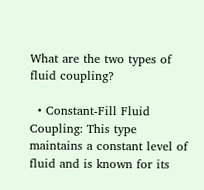What are the two types of fluid coupling?

  • Constant-Fill Fluid Coupling: This type maintains a constant level of fluid and is known for its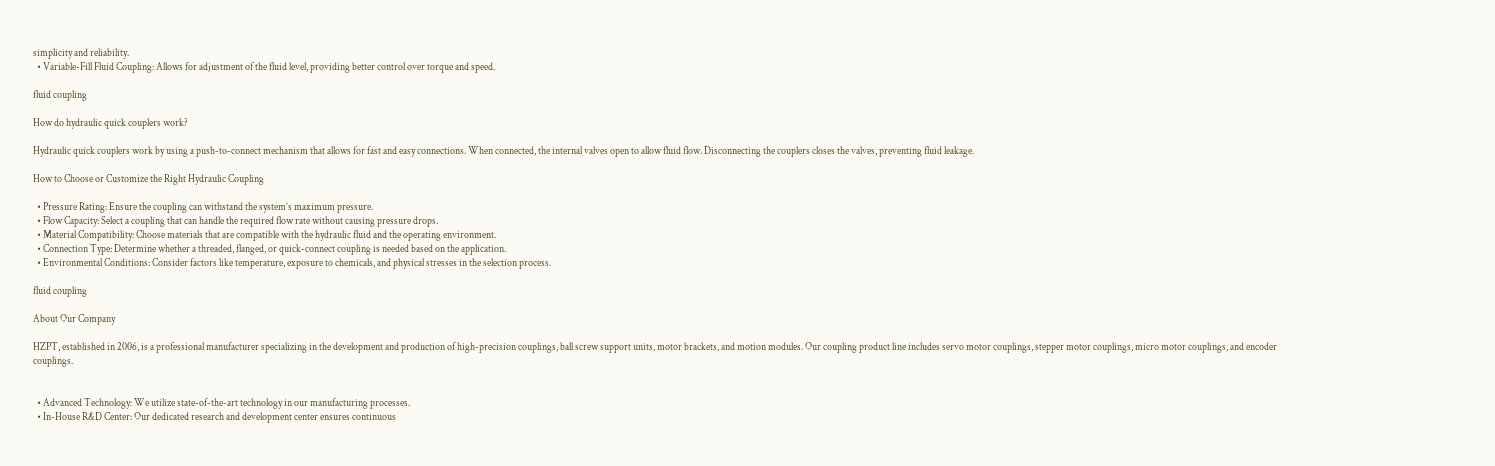simplicity and reliability.
  • Variable-Fill Fluid Coupling: Allows for adjustment of the fluid level, providing better control over torque and speed.

fluid coupling

How do hydraulic quick couplers work?

Hydraulic quick couplers work by using a push-to-connect mechanism that allows for fast and easy connections. When connected, the internal valves open to allow fluid flow. Disconnecting the couplers closes the valves, preventing fluid leakage.

How to Choose or Customize the Right Hydraulic Coupling

  • Pressure Rating: Ensure the coupling can withstand the system’s maximum pressure.
  • Flow Capacity: Select a coupling that can handle the required flow rate without causing pressure drops.
  • Material Compatibility: Choose materials that are compatible with the hydraulic fluid and the operating environment.
  • Connection Type: Determine whether a threaded, flanged, or quick-connect coupling is needed based on the application.
  • Environmental Conditions: Consider factors like temperature, exposure to chemicals, and physical stresses in the selection process.

fluid coupling

About Our Company

HZPT, established in 2006, is a professional manufacturer specializing in the development and production of high-precision couplings, ball screw support units, motor brackets, and motion modules. Our coupling product line includes servo motor couplings, stepper motor couplings, micro motor couplings, and encoder couplings.


  • Advanced Technology: We utilize state-of-the-art technology in our manufacturing processes.
  • In-House R&D Center: Our dedicated research and development center ensures continuous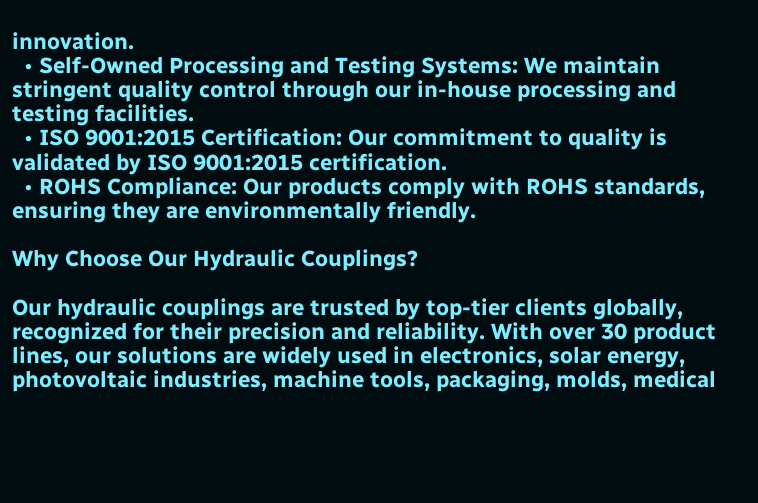innovation.
  • Self-Owned Processing and Testing Systems: We maintain stringent quality control through our in-house processing and testing facilities.
  • ISO 9001:2015 Certification: Our commitment to quality is validated by ISO 9001:2015 certification.
  • ROHS Compliance: Our products comply with ROHS standards, ensuring they are environmentally friendly.

Why Choose Our Hydraulic Couplings?

Our hydraulic couplings are trusted by top-tier clients globally, recognized for their precision and reliability. With over 30 product lines, our solutions are widely used in electronics, solar energy, photovoltaic industries, machine tools, packaging, molds, medical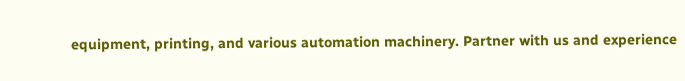equipment, printing, and various automation machinery. Partner with us and experience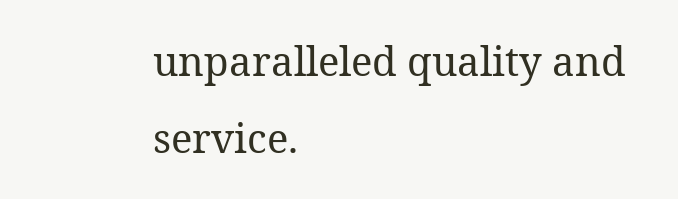unparalleled quality and service.